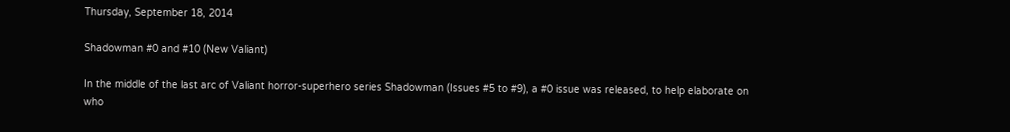Thursday, September 18, 2014

Shadowman #0 and #10 (New Valiant)

In the middle of the last arc of Valiant horror-superhero series Shadowman (Issues #5 to #9), a #0 issue was released, to help elaborate on who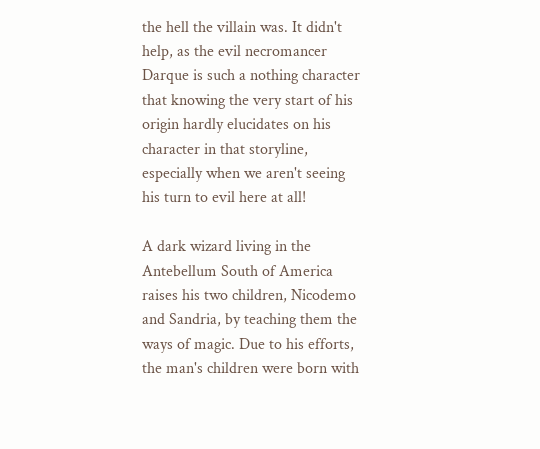the hell the villain was. It didn't help, as the evil necromancer Darque is such a nothing character that knowing the very start of his origin hardly elucidates on his character in that storyline, especially when we aren't seeing his turn to evil here at all!

A dark wizard living in the Antebellum South of America raises his two children, Nicodemo and Sandria, by teaching them the ways of magic. Due to his efforts, the man's children were born with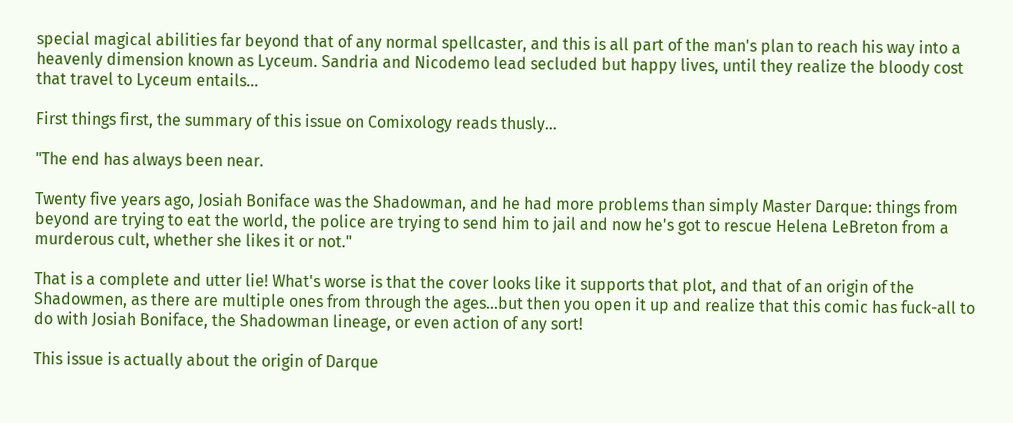special magical abilities far beyond that of any normal spellcaster, and this is all part of the man's plan to reach his way into a heavenly dimension known as Lyceum. Sandria and Nicodemo lead secluded but happy lives, until they realize the bloody cost that travel to Lyceum entails...

First things first, the summary of this issue on Comixology reads thusly...

"The end has always been near.

Twenty five years ago, Josiah Boniface was the Shadowman, and he had more problems than simply Master Darque: things from beyond are trying to eat the world, the police are trying to send him to jail and now he's got to rescue Helena LeBreton from a murderous cult, whether she likes it or not."

That is a complete and utter lie! What's worse is that the cover looks like it supports that plot, and that of an origin of the Shadowmen, as there are multiple ones from through the ages...but then you open it up and realize that this comic has fuck-all to do with Josiah Boniface, the Shadowman lineage, or even action of any sort!

This issue is actually about the origin of Darque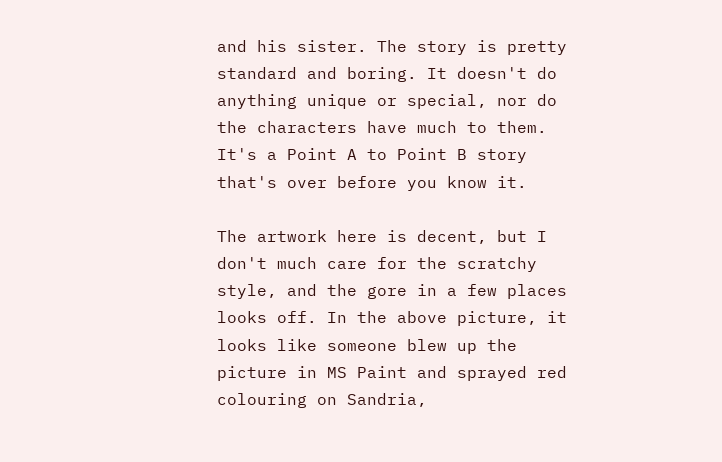and his sister. The story is pretty standard and boring. It doesn't do anything unique or special, nor do the characters have much to them. It's a Point A to Point B story that's over before you know it.

The artwork here is decent, but I don't much care for the scratchy style, and the gore in a few places looks off. In the above picture, it looks like someone blew up the picture in MS Paint and sprayed red colouring on Sandria,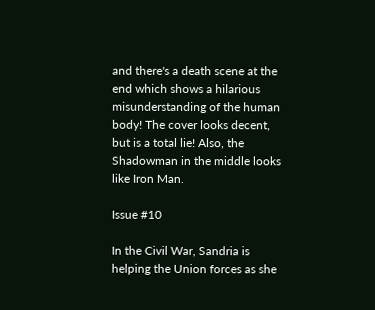and there's a death scene at the end which shows a hilarious misunderstanding of the human body! The cover looks decent, but is a total lie! Also, the Shadowman in the middle looks like Iron Man.

Issue #10

In the Civil War, Sandria is helping the Union forces as she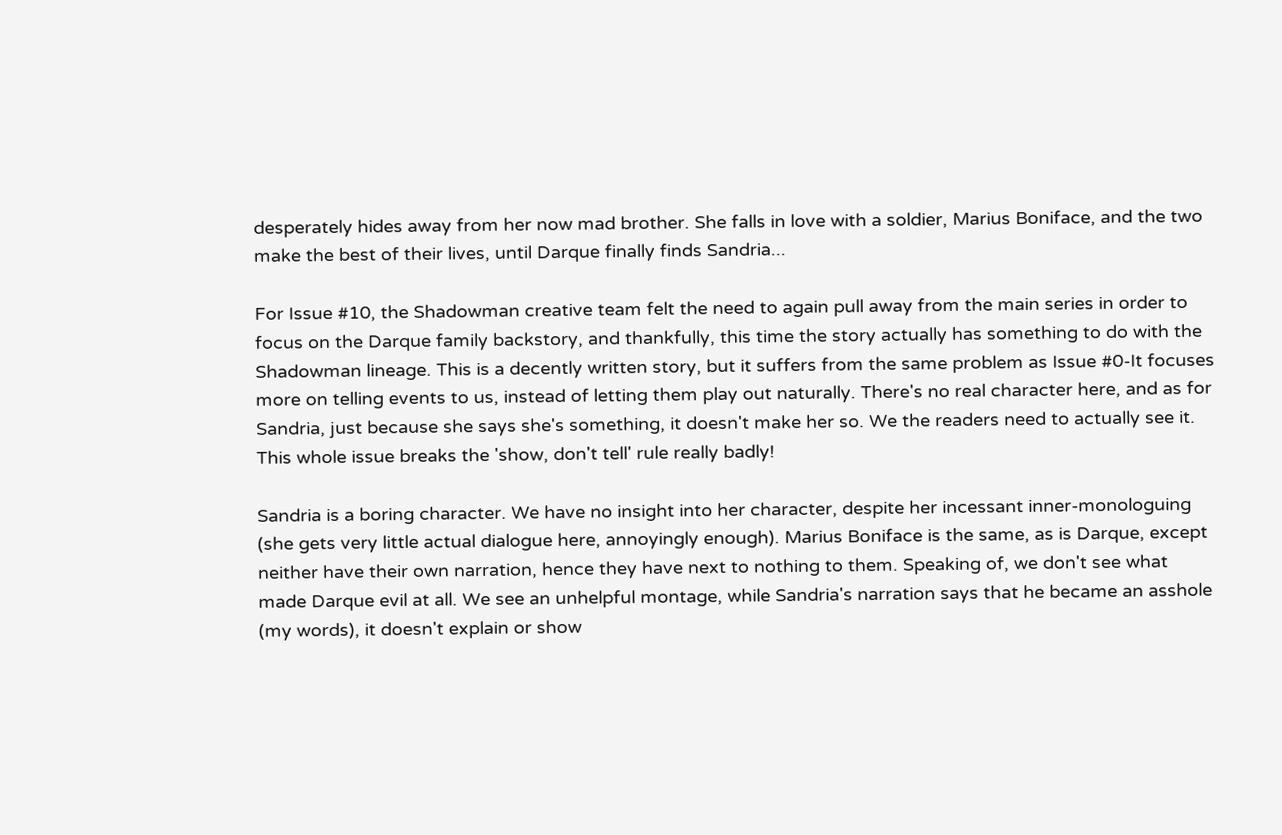desperately hides away from her now mad brother. She falls in love with a soldier, Marius Boniface, and the two make the best of their lives, until Darque finally finds Sandria...

For Issue #10, the Shadowman creative team felt the need to again pull away from the main series in order to focus on the Darque family backstory, and thankfully, this time the story actually has something to do with the Shadowman lineage. This is a decently written story, but it suffers from the same problem as Issue #0-It focuses more on telling events to us, instead of letting them play out naturally. There's no real character here, and as for Sandria, just because she says she's something, it doesn't make her so. We the readers need to actually see it. This whole issue breaks the 'show, don't tell' rule really badly!

Sandria is a boring character. We have no insight into her character, despite her incessant inner-monologuing (she gets very little actual dialogue here, annoyingly enough). Marius Boniface is the same, as is Darque, except neither have their own narration, hence they have next to nothing to them. Speaking of, we don't see what made Darque evil at all. We see an unhelpful montage, while Sandria's narration says that he became an asshole (my words), it doesn't explain or show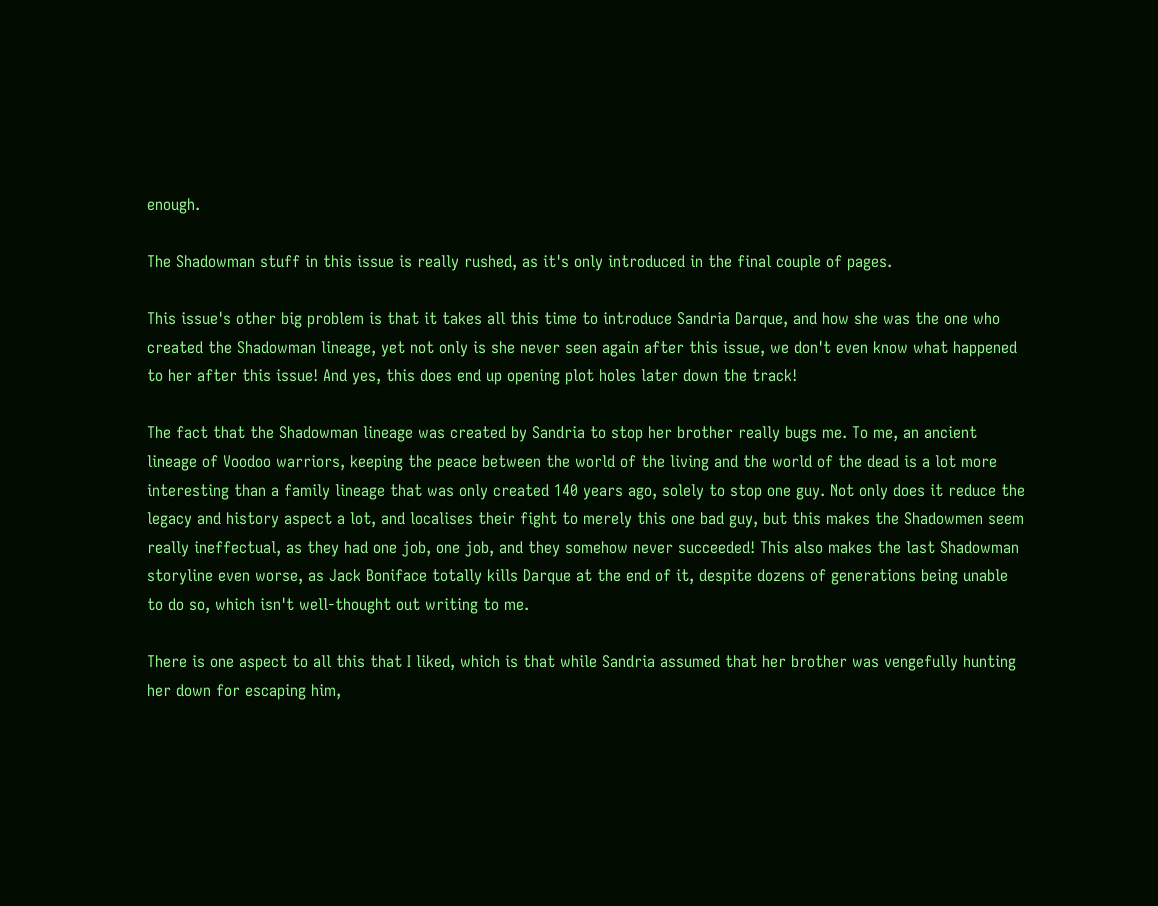enough.

The Shadowman stuff in this issue is really rushed, as it's only introduced in the final couple of pages.

This issue's other big problem is that it takes all this time to introduce Sandria Darque, and how she was the one who created the Shadowman lineage, yet not only is she never seen again after this issue, we don't even know what happened to her after this issue! And yes, this does end up opening plot holes later down the track!

The fact that the Shadowman lineage was created by Sandria to stop her brother really bugs me. To me, an ancient lineage of Voodoo warriors, keeping the peace between the world of the living and the world of the dead is a lot more interesting than a family lineage that was only created 140 years ago, solely to stop one guy. Not only does it reduce the legacy and history aspect a lot, and localises their fight to merely this one bad guy, but this makes the Shadowmen seem really ineffectual, as they had one job, one job, and they somehow never succeeded! This also makes the last Shadowman storyline even worse, as Jack Boniface totally kills Darque at the end of it, despite dozens of generations being unable to do so, which isn't well-thought out writing to me.

There is one aspect to all this that I liked, which is that while Sandria assumed that her brother was vengefully hunting her down for escaping him,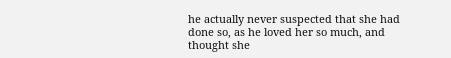he actually never suspected that she had done so, as he loved her so much, and thought she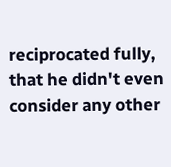reciprocated fully, that he didn't even consider any other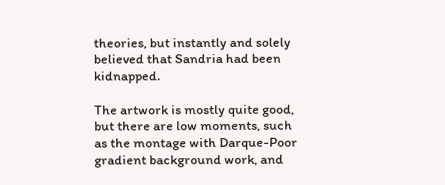theories, but instantly and solely believed that Sandria had been kidnapped.

The artwork is mostly quite good, but there are low moments, such as the montage with Darque-Poor gradient background work, and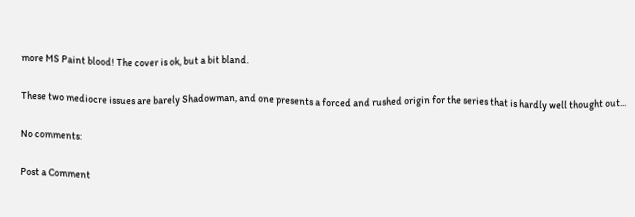more MS Paint blood! The cover is ok, but a bit bland.

These two mediocre issues are barely Shadowman, and one presents a forced and rushed origin for the series that is hardly well thought out...

No comments:

Post a Comment